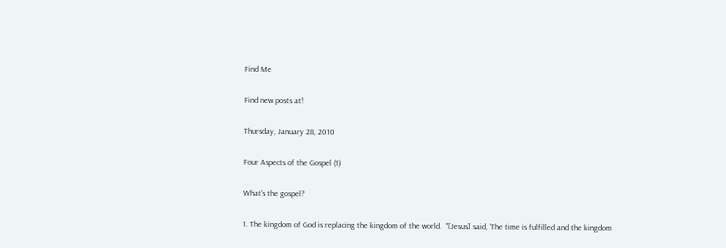Find Me

Find new posts at!

Thursday, January 28, 2010

Four Aspects of the Gospel (1)

What's the gospel?

1. The kingdom of God is replacing the kingdom of the world.  "[Jesus] said, 'The time is fulfilled and the kingdom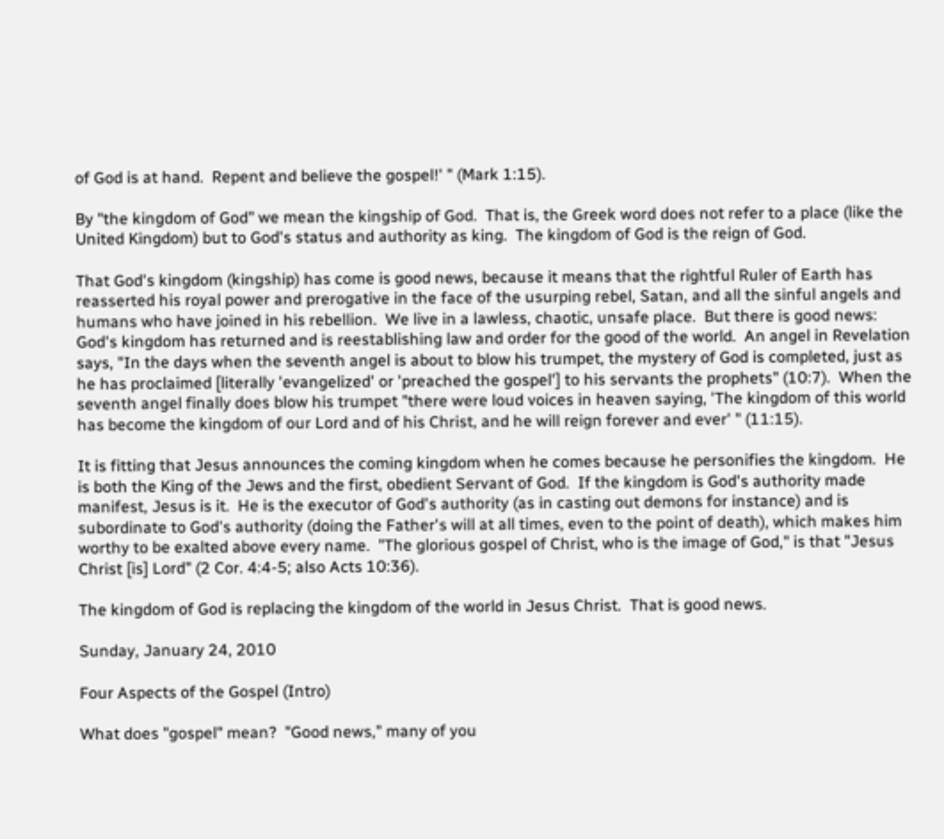of God is at hand.  Repent and believe the gospel!' " (Mark 1:15).

By "the kingdom of God" we mean the kingship of God.  That is, the Greek word does not refer to a place (like the United Kingdom) but to God's status and authority as king.  The kingdom of God is the reign of God.

That God's kingdom (kingship) has come is good news, because it means that the rightful Ruler of Earth has reasserted his royal power and prerogative in the face of the usurping rebel, Satan, and all the sinful angels and humans who have joined in his rebellion.  We live in a lawless, chaotic, unsafe place.  But there is good news: God's kingdom has returned and is reestablishing law and order for the good of the world.  An angel in Revelation says, "In the days when the seventh angel is about to blow his trumpet, the mystery of God is completed, just as he has proclaimed [literally 'evangelized' or 'preached the gospel'] to his servants the prophets" (10:7).  When the seventh angel finally does blow his trumpet "there were loud voices in heaven saying, 'The kingdom of this world has become the kingdom of our Lord and of his Christ, and he will reign forever and ever' " (11:15).

It is fitting that Jesus announces the coming kingdom when he comes because he personifies the kingdom.  He is both the King of the Jews and the first, obedient Servant of God.  If the kingdom is God's authority made manifest, Jesus is it.  He is the executor of God's authority (as in casting out demons for instance) and is subordinate to God's authority (doing the Father's will at all times, even to the point of death), which makes him worthy to be exalted above every name.  "The glorious gospel of Christ, who is the image of God," is that "Jesus Christ [is] Lord" (2 Cor. 4:4-5; also Acts 10:36).

The kingdom of God is replacing the kingdom of the world in Jesus Christ.  That is good news.

Sunday, January 24, 2010

Four Aspects of the Gospel (Intro)

What does "gospel" mean?  "Good news," many of you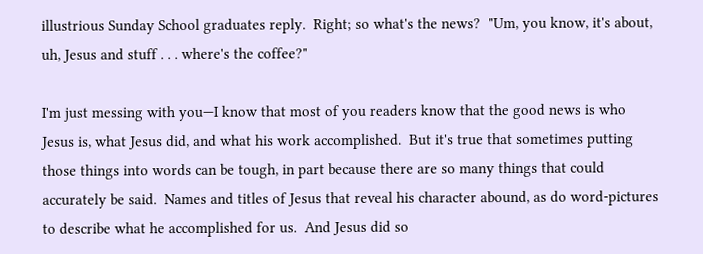illustrious Sunday School graduates reply.  Right; so what's the news?  "Um, you know, it's about, uh, Jesus and stuff . . . where's the coffee?"

I'm just messing with you—I know that most of you readers know that the good news is who Jesus is, what Jesus did, and what his work accomplished.  But it's true that sometimes putting those things into words can be tough, in part because there are so many things that could accurately be said.  Names and titles of Jesus that reveal his character abound, as do word-pictures to describe what he accomplished for us.  And Jesus did so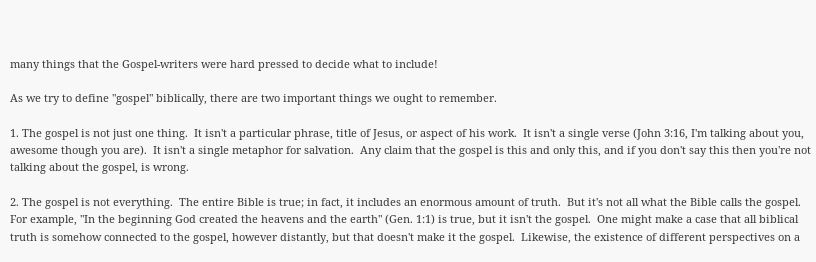many things that the Gospel-writers were hard pressed to decide what to include!

As we try to define "gospel" biblically, there are two important things we ought to remember.

1. The gospel is not just one thing.  It isn't a particular phrase, title of Jesus, or aspect of his work.  It isn't a single verse (John 3:16, I'm talking about you, awesome though you are).  It isn't a single metaphor for salvation.  Any claim that the gospel is this and only this, and if you don't say this then you're not talking about the gospel, is wrong.

2. The gospel is not everything.  The entire Bible is true; in fact, it includes an enormous amount of truth.  But it's not all what the Bible calls the gospel.  For example, "In the beginning God created the heavens and the earth" (Gen. 1:1) is true, but it isn't the gospel.  One might make a case that all biblical truth is somehow connected to the gospel, however distantly, but that doesn't make it the gospel.  Likewise, the existence of different perspectives on a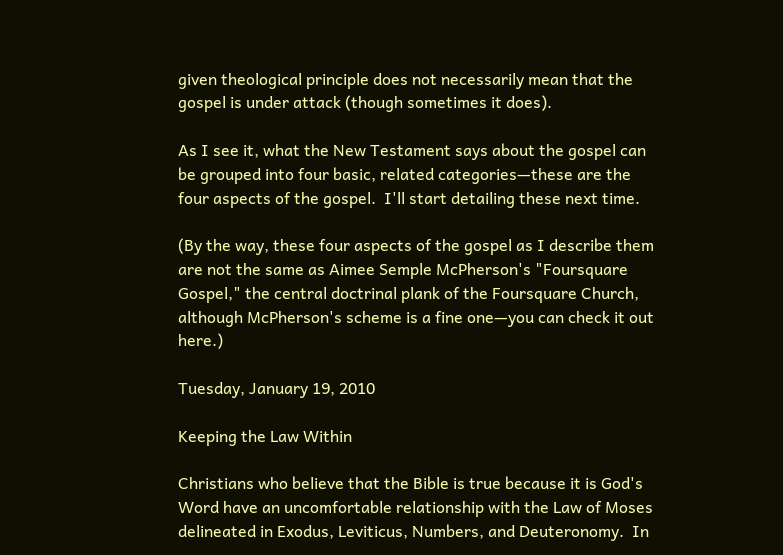given theological principle does not necessarily mean that the gospel is under attack (though sometimes it does).

As I see it, what the New Testament says about the gospel can be grouped into four basic, related categories—these are the four aspects of the gospel.  I'll start detailing these next time.

(By the way, these four aspects of the gospel as I describe them are not the same as Aimee Semple McPherson's "Foursquare Gospel," the central doctrinal plank of the Foursquare Church, although McPherson's scheme is a fine one—you can check it out here.)

Tuesday, January 19, 2010

Keeping the Law Within

Christians who believe that the Bible is true because it is God's Word have an uncomfortable relationship with the Law of Moses delineated in Exodus, Leviticus, Numbers, and Deuteronomy.  In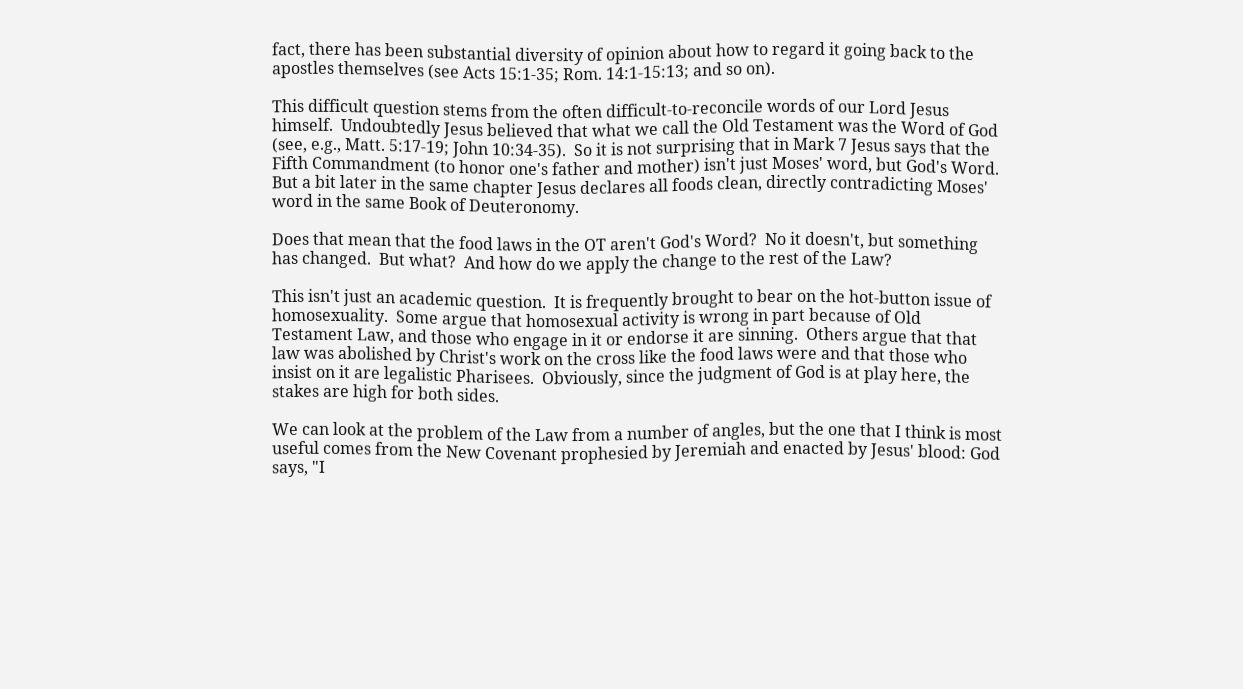fact, there has been substantial diversity of opinion about how to regard it going back to the apostles themselves (see Acts 15:1-35; Rom. 14:1-15:13; and so on).

This difficult question stems from the often difficult-to-reconcile words of our Lord Jesus himself.  Undoubtedly Jesus believed that what we call the Old Testament was the Word of God (see, e.g., Matt. 5:17-19; John 10:34-35).  So it is not surprising that in Mark 7 Jesus says that the Fifth Commandment (to honor one's father and mother) isn't just Moses' word, but God's Word.  But a bit later in the same chapter Jesus declares all foods clean, directly contradicting Moses' word in the same Book of Deuteronomy.

Does that mean that the food laws in the OT aren't God's Word?  No it doesn't, but something has changed.  But what?  And how do we apply the change to the rest of the Law?

This isn't just an academic question.  It is frequently brought to bear on the hot-button issue of homosexuality.  Some argue that homosexual activity is wrong in part because of Old Testament Law, and those who engage in it or endorse it are sinning.  Others argue that that law was abolished by Christ's work on the cross like the food laws were and that those who insist on it are legalistic Pharisees.  Obviously, since the judgment of God is at play here, the stakes are high for both sides.

We can look at the problem of the Law from a number of angles, but the one that I think is most useful comes from the New Covenant prophesied by Jeremiah and enacted by Jesus' blood: God says, "I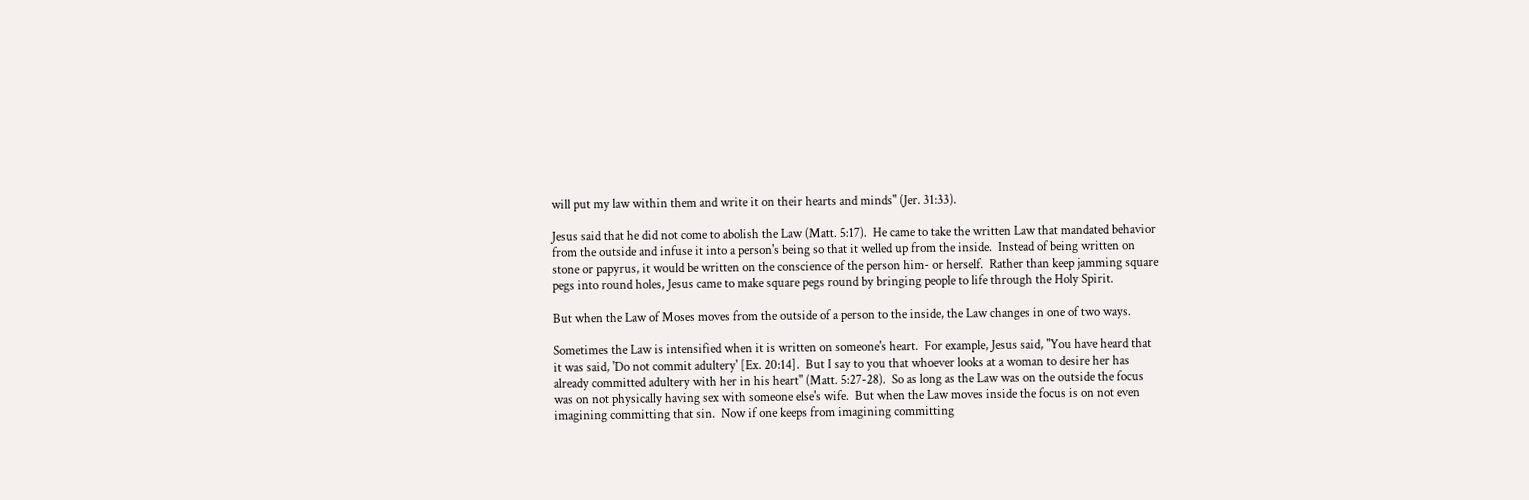will put my law within them and write it on their hearts and minds" (Jer. 31:33).

Jesus said that he did not come to abolish the Law (Matt. 5:17).  He came to take the written Law that mandated behavior from the outside and infuse it into a person's being so that it welled up from the inside.  Instead of being written on stone or papyrus, it would be written on the conscience of the person him- or herself.  Rather than keep jamming square pegs into round holes, Jesus came to make square pegs round by bringing people to life through the Holy Spirit.

But when the Law of Moses moves from the outside of a person to the inside, the Law changes in one of two ways.

Sometimes the Law is intensified when it is written on someone's heart.  For example, Jesus said, "You have heard that it was said, 'Do not commit adultery' [Ex. 20:14].  But I say to you that whoever looks at a woman to desire her has already committed adultery with her in his heart" (Matt. 5:27-28).  So as long as the Law was on the outside the focus was on not physically having sex with someone else's wife.  But when the Law moves inside the focus is on not even imagining committing that sin.  Now if one keeps from imagining committing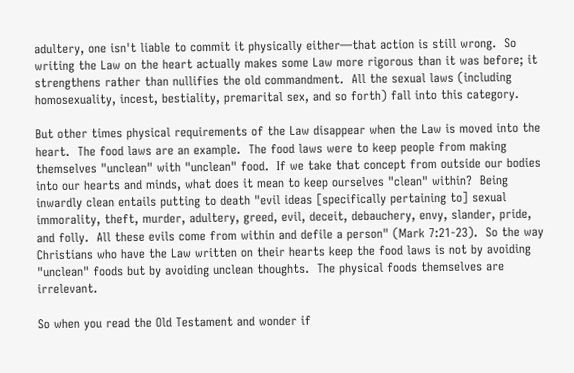adultery, one isn't liable to commit it physically either—that action is still wrong.  So writing the Law on the heart actually makes some Law more rigorous than it was before; it strengthens rather than nullifies the old commandment.  All the sexual laws (including homosexuality, incest, bestiality, premarital sex, and so forth) fall into this category.

But other times physical requirements of the Law disappear when the Law is moved into the heart.  The food laws are an example.  The food laws were to keep people from making themselves "unclean" with "unclean" food.  If we take that concept from outside our bodies into our hearts and minds, what does it mean to keep ourselves "clean" within?  Being inwardly clean entails putting to death "evil ideas [specifically pertaining to] sexual immorality, theft, murder, adultery, greed, evil, deceit, debauchery, envy, slander, pride, and folly.  All these evils come from within and defile a person" (Mark 7:21-23).  So the way Christians who have the Law written on their hearts keep the food laws is not by avoiding "unclean" foods but by avoiding unclean thoughts.  The physical foods themselves are irrelevant.

So when you read the Old Testament and wonder if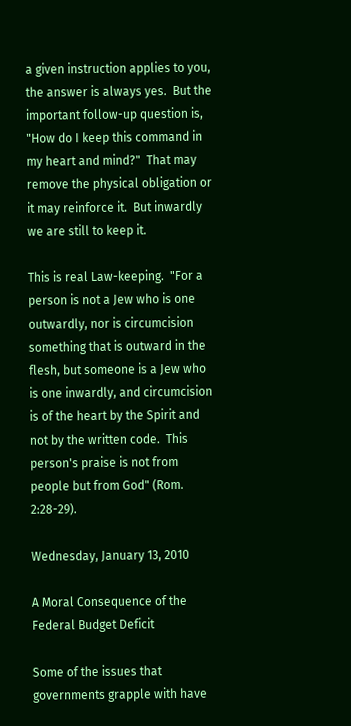a given instruction applies to you, the answer is always yes.  But the important follow-up question is, "How do I keep this command in my heart and mind?"  That may remove the physical obligation or it may reinforce it.  But inwardly we are still to keep it.

This is real Law-keeping.  "For a person is not a Jew who is one outwardly, nor is circumcision something that is outward in the flesh, but someone is a Jew who is one inwardly, and circumcision is of the heart by the Spirit and not by the written code.  This person's praise is not from people but from God" (Rom. 2:28-29).

Wednesday, January 13, 2010

A Moral Consequence of the Federal Budget Deficit

Some of the issues that governments grapple with have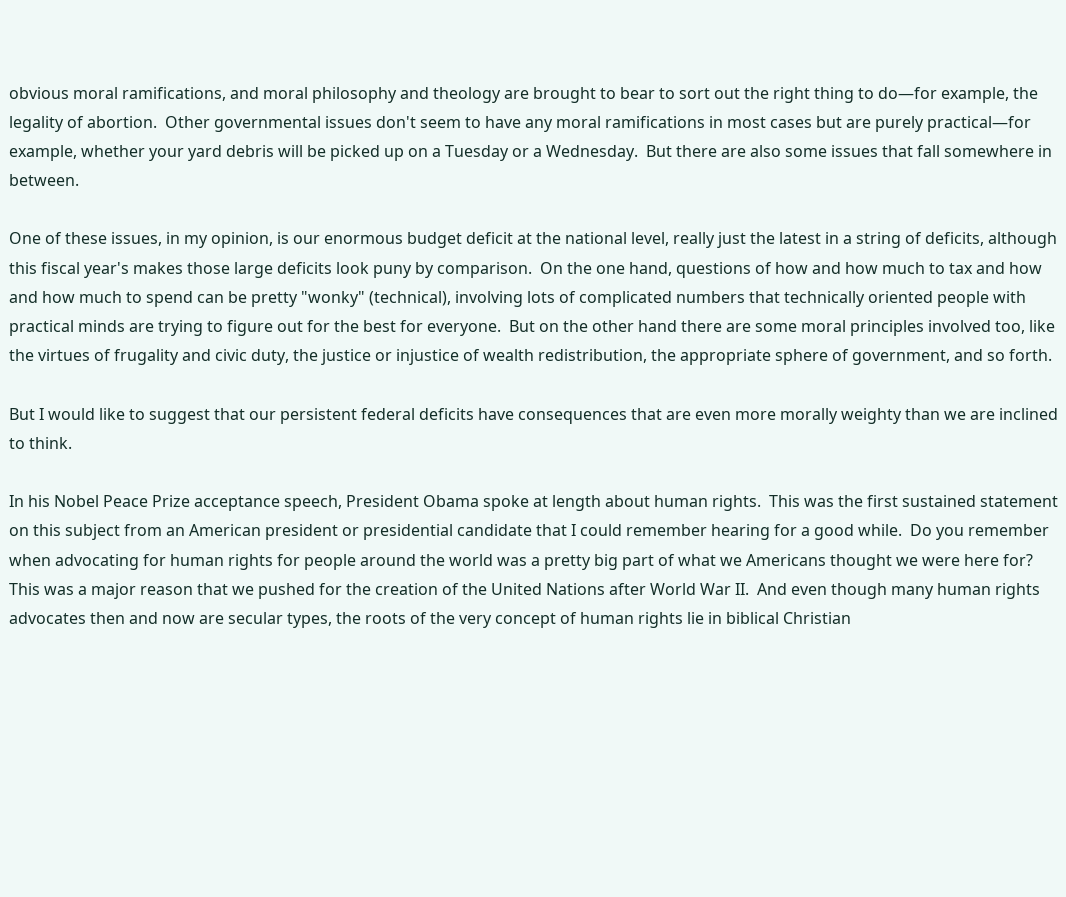obvious moral ramifications, and moral philosophy and theology are brought to bear to sort out the right thing to do—for example, the legality of abortion.  Other governmental issues don't seem to have any moral ramifications in most cases but are purely practical—for example, whether your yard debris will be picked up on a Tuesday or a Wednesday.  But there are also some issues that fall somewhere in between.

One of these issues, in my opinion, is our enormous budget deficit at the national level, really just the latest in a string of deficits, although this fiscal year's makes those large deficits look puny by comparison.  On the one hand, questions of how and how much to tax and how and how much to spend can be pretty "wonky" (technical), involving lots of complicated numbers that technically oriented people with practical minds are trying to figure out for the best for everyone.  But on the other hand there are some moral principles involved too, like the virtues of frugality and civic duty, the justice or injustice of wealth redistribution, the appropriate sphere of government, and so forth.

But I would like to suggest that our persistent federal deficits have consequences that are even more morally weighty than we are inclined to think.

In his Nobel Peace Prize acceptance speech, President Obama spoke at length about human rights.  This was the first sustained statement on this subject from an American president or presidential candidate that I could remember hearing for a good while.  Do you remember when advocating for human rights for people around the world was a pretty big part of what we Americans thought we were here for?  This was a major reason that we pushed for the creation of the United Nations after World War II.  And even though many human rights advocates then and now are secular types, the roots of the very concept of human rights lie in biblical Christian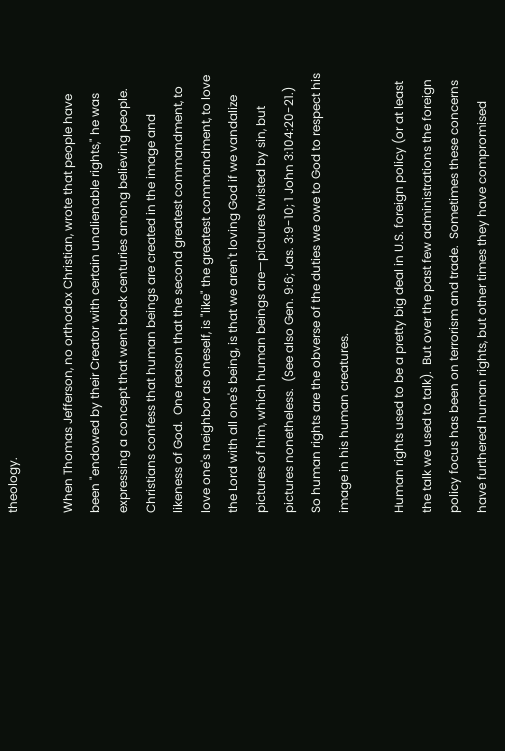theology.

When Thomas Jefferson, no orthodox Christian, wrote that people have been "endowed by their Creator with certain unalienable rights," he was expressing a concept that went back centuries among believing people.  Christians confess that human beings are created in the image and likeness of God.  One reason that the second greatest commandment, to love one's neighbor as oneself, is "like" the greatest commandment, to love the Lord with all one's being, is that we aren't loving God if we vandalize pictures of him, which human beings are—pictures twisted by sin, but pictures nonetheless.  (See also Gen. 9:6; Jas. 3:9-10; 1 John 3:104:20-21.)  So human rights are the obverse of the duties we owe to God to respect his image in his human creatures.

Human rights used to be a pretty big deal in U.S. foreign policy (or at least the talk we used to talk).  But over the past few administrations the foreign policy focus has been on terrorism and trade.  Sometimes these concerns have furthered human rights, but other times they have compromised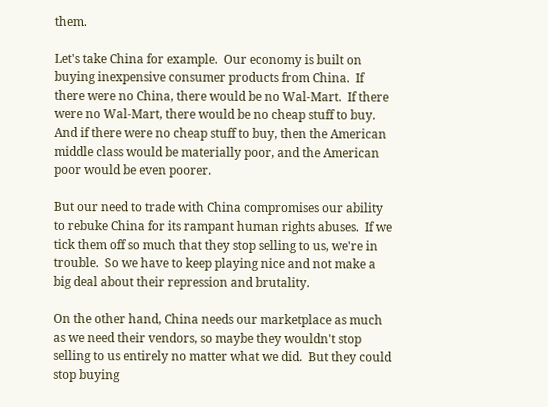them.

Let's take China for example.  Our economy is built on buying inexpensive consumer products from China.  If there were no China, there would be no Wal-Mart.  If there were no Wal-Mart, there would be no cheap stuff to buy.  And if there were no cheap stuff to buy, then the American middle class would be materially poor, and the American poor would be even poorer.

But our need to trade with China compromises our ability to rebuke China for its rampant human rights abuses.  If we tick them off so much that they stop selling to us, we're in trouble.  So we have to keep playing nice and not make a big deal about their repression and brutality.

On the other hand, China needs our marketplace as much as we need their vendors, so maybe they wouldn't stop selling to us entirely no matter what we did.  But they could stop buying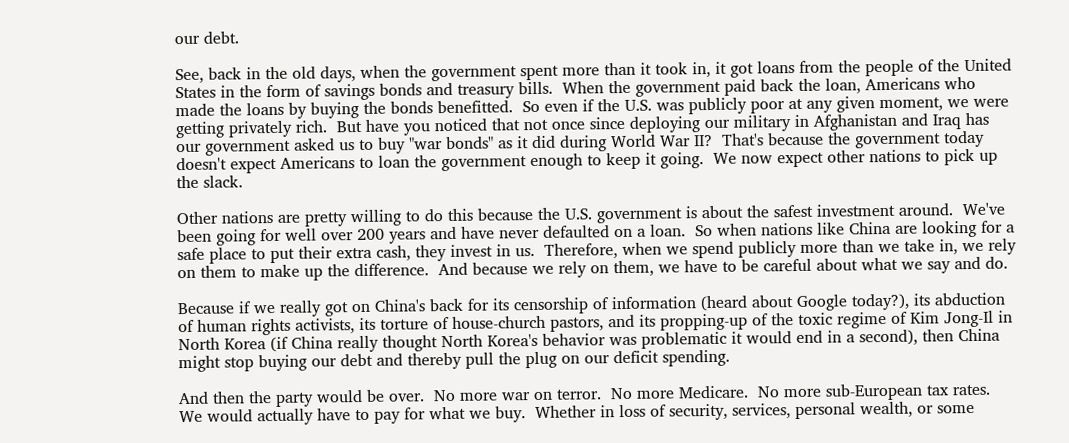our debt.

See, back in the old days, when the government spent more than it took in, it got loans from the people of the United States in the form of savings bonds and treasury bills.  When the government paid back the loan, Americans who made the loans by buying the bonds benefitted.  So even if the U.S. was publicly poor at any given moment, we were getting privately rich.  But have you noticed that not once since deploying our military in Afghanistan and Iraq has our government asked us to buy "war bonds" as it did during World War II?  That's because the government today doesn't expect Americans to loan the government enough to keep it going.  We now expect other nations to pick up the slack.

Other nations are pretty willing to do this because the U.S. government is about the safest investment around.  We've been going for well over 200 years and have never defaulted on a loan.  So when nations like China are looking for a safe place to put their extra cash, they invest in us.  Therefore, when we spend publicly more than we take in, we rely on them to make up the difference.  And because we rely on them, we have to be careful about what we say and do.

Because if we really got on China's back for its censorship of information (heard about Google today?), its abduction of human rights activists, its torture of house-church pastors, and its propping-up of the toxic regime of Kim Jong-Il in North Korea (if China really thought North Korea's behavior was problematic it would end in a second), then China might stop buying our debt and thereby pull the plug on our deficit spending.

And then the party would be over.  No more war on terror.  No more Medicare.  No more sub-European tax rates.  We would actually have to pay for what we buy.  Whether in loss of security, services, personal wealth, or some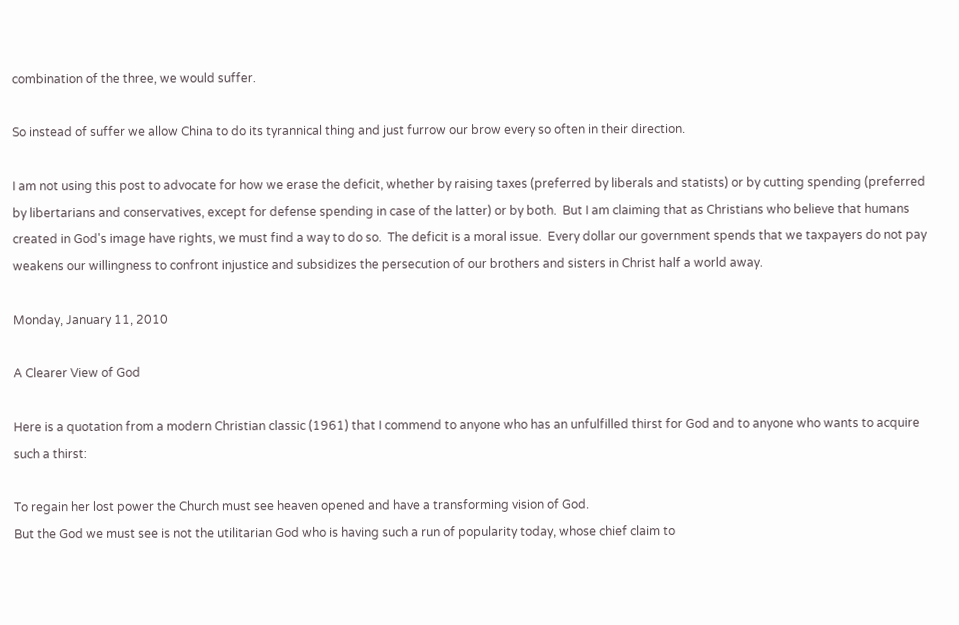combination of the three, we would suffer.

So instead of suffer we allow China to do its tyrannical thing and just furrow our brow every so often in their direction.

I am not using this post to advocate for how we erase the deficit, whether by raising taxes (preferred by liberals and statists) or by cutting spending (preferred by libertarians and conservatives, except for defense spending in case of the latter) or by both.  But I am claiming that as Christians who believe that humans created in God's image have rights, we must find a way to do so.  The deficit is a moral issue.  Every dollar our government spends that we taxpayers do not pay weakens our willingness to confront injustice and subsidizes the persecution of our brothers and sisters in Christ half a world away.

Monday, January 11, 2010

A Clearer View of God

Here is a quotation from a modern Christian classic (1961) that I commend to anyone who has an unfulfilled thirst for God and to anyone who wants to acquire such a thirst:

To regain her lost power the Church must see heaven opened and have a transforming vision of God.
But the God we must see is not the utilitarian God who is having such a run of popularity today, whose chief claim to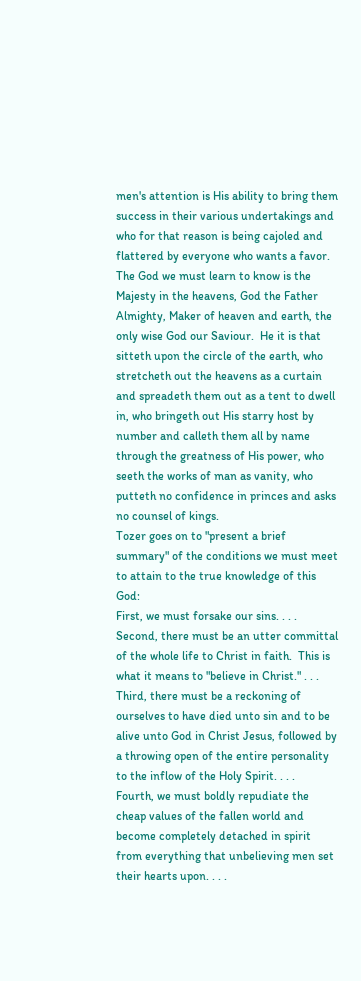men's attention is His ability to bring them success in their various undertakings and who for that reason is being cajoled and flattered by everyone who wants a favor.  The God we must learn to know is the Majesty in the heavens, God the Father Almighty, Maker of heaven and earth, the only wise God our Saviour.  He it is that sitteth upon the circle of the earth, who stretcheth out the heavens as a curtain and spreadeth them out as a tent to dwell in, who bringeth out His starry host by number and calleth them all by name through the greatness of His power, who seeth the works of man as vanity, who putteth no confidence in princes and asks no counsel of kings.
Tozer goes on to "present a brief summary" of the conditions we must meet to attain to the true knowledge of this God:
First, we must forsake our sins. . . .
Second, there must be an utter committal of the whole life to Christ in faith.  This is what it means to "believe in Christ." . . .
Third, there must be a reckoning of ourselves to have died unto sin and to be alive unto God in Christ Jesus, followed by a throwing open of the entire personality to the inflow of the Holy Spirit. . . .
Fourth, we must boldly repudiate the cheap values of the fallen world and become completely detached in spirit from everything that unbelieving men set their hearts upon. . . .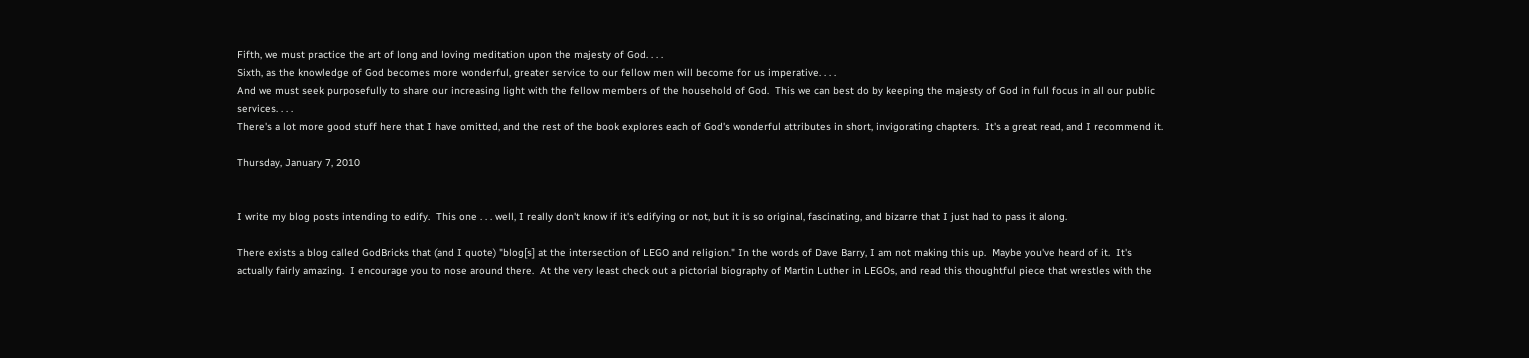Fifth, we must practice the art of long and loving meditation upon the majesty of God. . . .
Sixth, as the knowledge of God becomes more wonderful, greater service to our fellow men will become for us imperative. . . .
And we must seek purposefully to share our increasing light with the fellow members of the household of God.  This we can best do by keeping the majesty of God in full focus in all our public services. . . .
There's a lot more good stuff here that I have omitted, and the rest of the book explores each of God's wonderful attributes in short, invigorating chapters.  It's a great read, and I recommend it.

Thursday, January 7, 2010


I write my blog posts intending to edify.  This one . . . well, I really don't know if it's edifying or not, but it is so original, fascinating, and bizarre that I just had to pass it along.

There exists a blog called GodBricks that (and I quote) "blog[s] at the intersection of LEGO and religion." In the words of Dave Barry, I am not making this up.  Maybe you've heard of it.  It's actually fairly amazing.  I encourage you to nose around there.  At the very least check out a pictorial biography of Martin Luther in LEGOs, and read this thoughtful piece that wrestles with the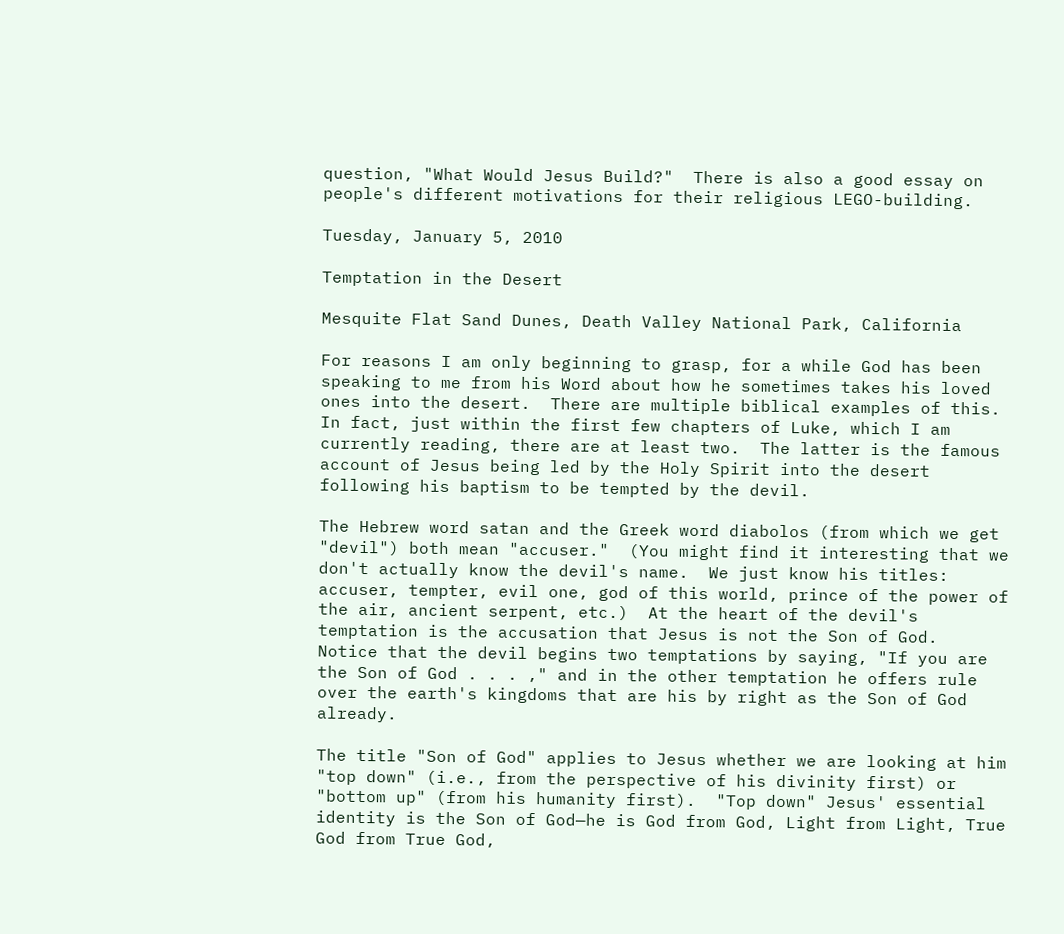question, "What Would Jesus Build?"  There is also a good essay on people's different motivations for their religious LEGO-building.

Tuesday, January 5, 2010

Temptation in the Desert

Mesquite Flat Sand Dunes, Death Valley National Park, California

For reasons I am only beginning to grasp, for a while God has been speaking to me from his Word about how he sometimes takes his loved ones into the desert.  There are multiple biblical examples of this.  In fact, just within the first few chapters of Luke, which I am currently reading, there are at least two.  The latter is the famous account of Jesus being led by the Holy Spirit into the desert following his baptism to be tempted by the devil.

The Hebrew word satan and the Greek word diabolos (from which we get "devil") both mean "accuser."  (You might find it interesting that we don't actually know the devil's name.  We just know his titles: accuser, tempter, evil one, god of this world, prince of the power of the air, ancient serpent, etc.)  At the heart of the devil's temptation is the accusation that Jesus is not the Son of God.  Notice that the devil begins two temptations by saying, "If you are the Son of God . . . ," and in the other temptation he offers rule over the earth's kingdoms that are his by right as the Son of God already.

The title "Son of God" applies to Jesus whether we are looking at him "top down" (i.e., from the perspective of his divinity first) or "bottom up" (from his humanity first).  "Top down" Jesus' essential identity is the Son of God—he is God from God, Light from Light, True God from True God,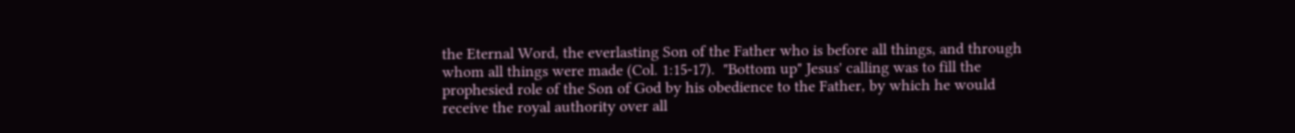the Eternal Word, the everlasting Son of the Father who is before all things, and through whom all things were made (Col. 1:15-17).  "Bottom up" Jesus' calling was to fill the prophesied role of the Son of God by his obedience to the Father, by which he would receive the royal authority over all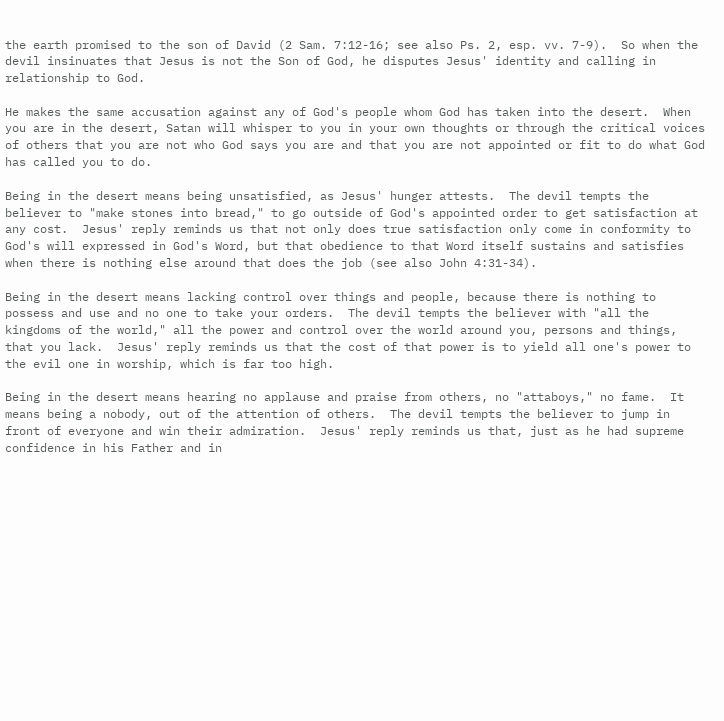the earth promised to the son of David (2 Sam. 7:12-16; see also Ps. 2, esp. vv. 7-9).  So when the devil insinuates that Jesus is not the Son of God, he disputes Jesus' identity and calling in relationship to God.

He makes the same accusation against any of God's people whom God has taken into the desert.  When you are in the desert, Satan will whisper to you in your own thoughts or through the critical voices of others that you are not who God says you are and that you are not appointed or fit to do what God has called you to do.

Being in the desert means being unsatisfied, as Jesus' hunger attests.  The devil tempts the believer to "make stones into bread," to go outside of God's appointed order to get satisfaction at any cost.  Jesus' reply reminds us that not only does true satisfaction only come in conformity to God's will expressed in God's Word, but that obedience to that Word itself sustains and satisfies when there is nothing else around that does the job (see also John 4:31-34).

Being in the desert means lacking control over things and people, because there is nothing to possess and use and no one to take your orders.  The devil tempts the believer with "all the kingdoms of the world," all the power and control over the world around you, persons and things, that you lack.  Jesus' reply reminds us that the cost of that power is to yield all one's power to the evil one in worship, which is far too high.

Being in the desert means hearing no applause and praise from others, no "attaboys," no fame.  It means being a nobody, out of the attention of others.  The devil tempts the believer to jump in front of everyone and win their admiration.  Jesus' reply reminds us that, just as he had supreme confidence in his Father and in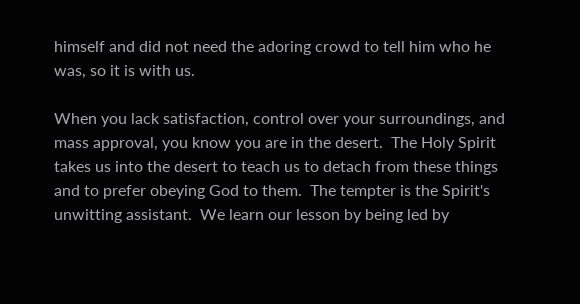himself and did not need the adoring crowd to tell him who he was, so it is with us.

When you lack satisfaction, control over your surroundings, and mass approval, you know you are in the desert.  The Holy Spirit takes us into the desert to teach us to detach from these things and to prefer obeying God to them.  The tempter is the Spirit's unwitting assistant.  We learn our lesson by being led by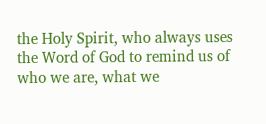the Holy Spirit, who always uses the Word of God to remind us of who we are, what we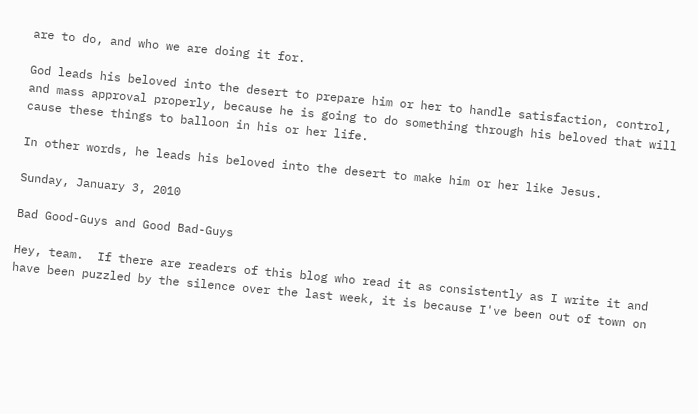are to do, and who we are doing it for.

God leads his beloved into the desert to prepare him or her to handle satisfaction, control, and mass approval properly, because he is going to do something through his beloved that will cause these things to balloon in his or her life.

In other words, he leads his beloved into the desert to make him or her like Jesus.

Sunday, January 3, 2010

Bad Good-Guys and Good Bad-Guys

Hey, team.  If there are readers of this blog who read it as consistently as I write it and have been puzzled by the silence over the last week, it is because I've been out of town on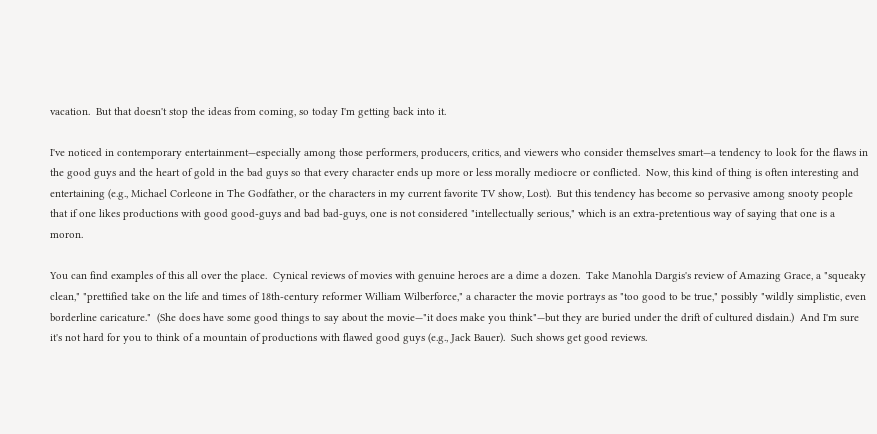vacation.  But that doesn't stop the ideas from coming, so today I'm getting back into it.

I've noticed in contemporary entertainment—especially among those performers, producers, critics, and viewers who consider themselves smart—a tendency to look for the flaws in the good guys and the heart of gold in the bad guys so that every character ends up more or less morally mediocre or conflicted.  Now, this kind of thing is often interesting and entertaining (e.g., Michael Corleone in The Godfather, or the characters in my current favorite TV show, Lost).  But this tendency has become so pervasive among snooty people that if one likes productions with good good-guys and bad bad-guys, one is not considered "intellectually serious," which is an extra-pretentious way of saying that one is a moron.

You can find examples of this all over the place.  Cynical reviews of movies with genuine heroes are a dime a dozen.  Take Manohla Dargis's review of Amazing Grace, a "squeaky clean," "prettified take on the life and times of 18th-century reformer William Wilberforce," a character the movie portrays as "too good to be true," possibly "wildly simplistic, even borderline caricature."  (She does have some good things to say about the movie—"it does make you think"—but they are buried under the drift of cultured disdain.)  And I'm sure it's not hard for you to think of a mountain of productions with flawed good guys (e.g., Jack Bauer).  Such shows get good reviews.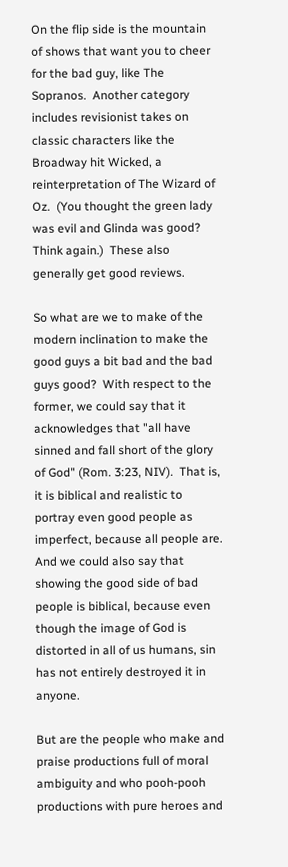On the flip side is the mountain of shows that want you to cheer for the bad guy, like The Sopranos.  Another category includes revisionist takes on classic characters like the Broadway hit Wicked, a reinterpretation of The Wizard of Oz.  (You thought the green lady was evil and Glinda was good?  Think again.)  These also generally get good reviews.

So what are we to make of the modern inclination to make the good guys a bit bad and the bad guys good?  With respect to the former, we could say that it acknowledges that "all have sinned and fall short of the glory of God" (Rom. 3:23, NIV).  That is, it is biblical and realistic to portray even good people as imperfect, because all people are.  And we could also say that showing the good side of bad people is biblical, because even though the image of God is distorted in all of us humans, sin has not entirely destroyed it in anyone.

But are the people who make and praise productions full of moral ambiguity and who pooh-pooh productions with pure heroes and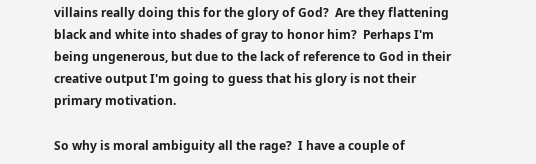villains really doing this for the glory of God?  Are they flattening black and white into shades of gray to honor him?  Perhaps I'm being ungenerous, but due to the lack of reference to God in their creative output I'm going to guess that his glory is not their primary motivation.

So why is moral ambiguity all the rage?  I have a couple of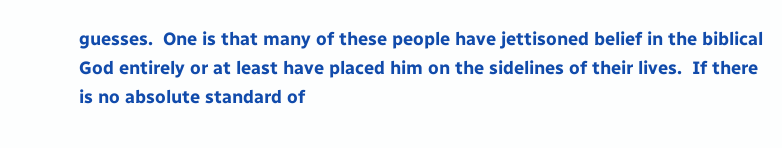guesses.  One is that many of these people have jettisoned belief in the biblical God entirely or at least have placed him on the sidelines of their lives.  If there is no absolute standard of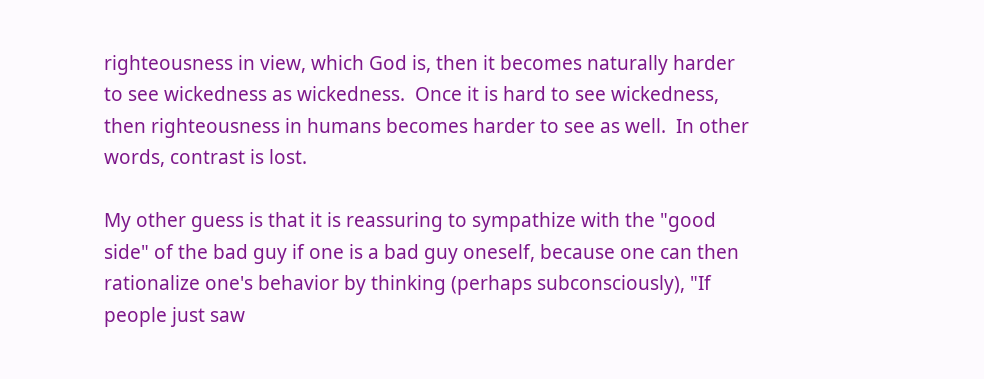righteousness in view, which God is, then it becomes naturally harder to see wickedness as wickedness.  Once it is hard to see wickedness, then righteousness in humans becomes harder to see as well.  In other words, contrast is lost.

My other guess is that it is reassuring to sympathize with the "good side" of the bad guy if one is a bad guy oneself, because one can then rationalize one's behavior by thinking (perhaps subconsciously), "If people just saw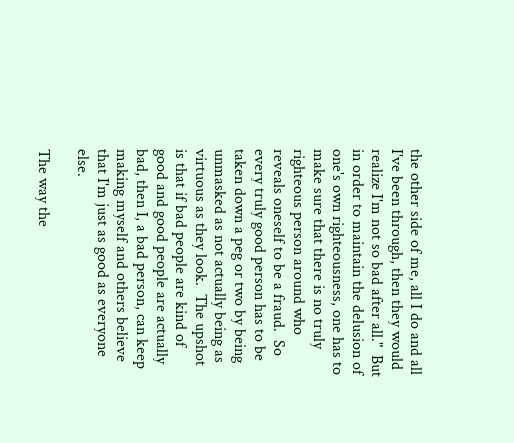the other side of me, all I do and all I've been through, then they would realize I'm not so bad after all."  But in order to maintain the delusion of one's own righteousness, one has to make sure that there is no truly righteous person around who reveals oneself to be a fraud.  So every truly good person has to be taken down a peg or two by being unmasked as not actually being as virtuous as they look.  The upshot is that if bad people are kind of good and good people are actually bad, then I, a bad person, can keep making myself and others believe that I'm just as good as everyone else.

The way the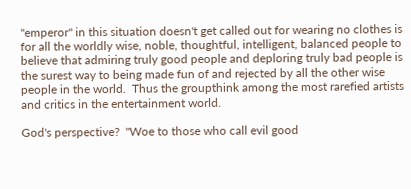"emperor" in this situation doesn't get called out for wearing no clothes is for all the worldly wise, noble, thoughtful, intelligent, balanced people to believe that admiring truly good people and deploring truly bad people is the surest way to being made fun of and rejected by all the other wise people in the world.  Thus the groupthink among the most rarefied artists and critics in the entertainment world.

God's perspective?  "Woe to those who call evil good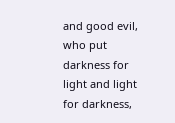and good evil, who put darkness for light and light for darkness,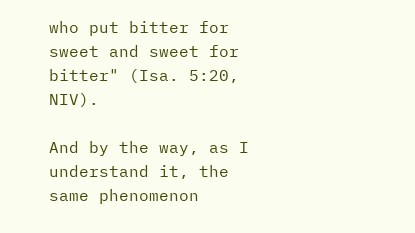who put bitter for sweet and sweet for bitter" (Isa. 5:20, NIV).

And by the way, as I understand it, the same phenomenon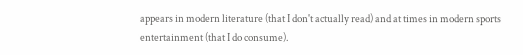appears in modern literature (that I don't actually read) and at times in modern sports entertainment (that I do consume).